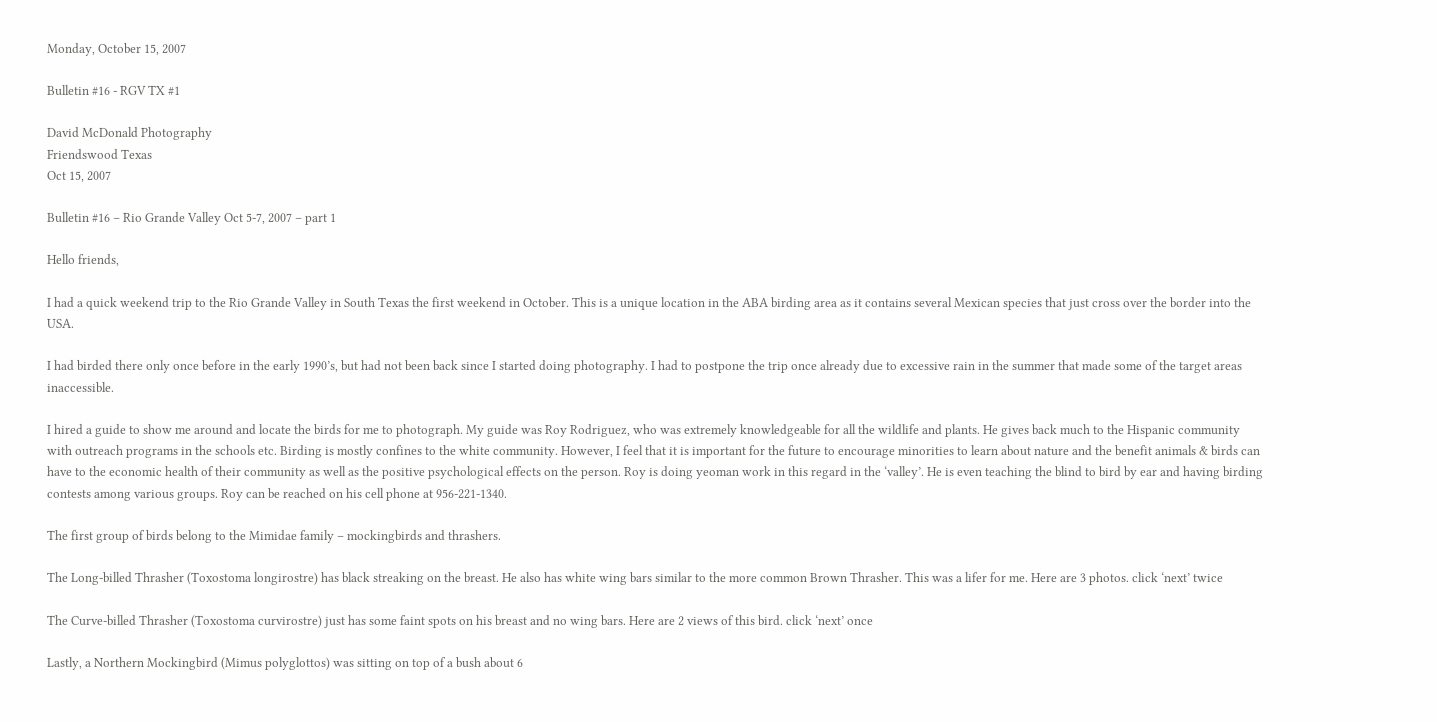Monday, October 15, 2007

Bulletin #16 - RGV TX #1

David McDonald Photography
Friendswood Texas
Oct 15, 2007

Bulletin #16 – Rio Grande Valley Oct 5-7, 2007 – part 1

Hello friends,

I had a quick weekend trip to the Rio Grande Valley in South Texas the first weekend in October. This is a unique location in the ABA birding area as it contains several Mexican species that just cross over the border into the USA.

I had birded there only once before in the early 1990’s, but had not been back since I started doing photography. I had to postpone the trip once already due to excessive rain in the summer that made some of the target areas inaccessible.

I hired a guide to show me around and locate the birds for me to photograph. My guide was Roy Rodriguez, who was extremely knowledgeable for all the wildlife and plants. He gives back much to the Hispanic community with outreach programs in the schools etc. Birding is mostly confines to the white community. However, I feel that it is important for the future to encourage minorities to learn about nature and the benefit animals & birds can have to the economic health of their community as well as the positive psychological effects on the person. Roy is doing yeoman work in this regard in the ‘valley’. He is even teaching the blind to bird by ear and having birding contests among various groups. Roy can be reached on his cell phone at 956-221-1340.

The first group of birds belong to the Mimidae family – mockingbirds and thrashers.

The Long-billed Thrasher (Toxostoma longirostre) has black streaking on the breast. He also has white wing bars similar to the more common Brown Thrasher. This was a lifer for me. Here are 3 photos. click ‘next’ twice

The Curve-billed Thrasher (Toxostoma curvirostre) just has some faint spots on his breast and no wing bars. Here are 2 views of this bird. click ‘next’ once

Lastly, a Northern Mockingbird (Mimus polyglottos) was sitting on top of a bush about 6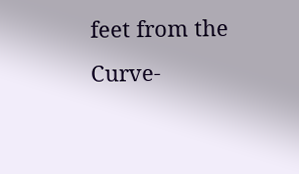feet from the Curve-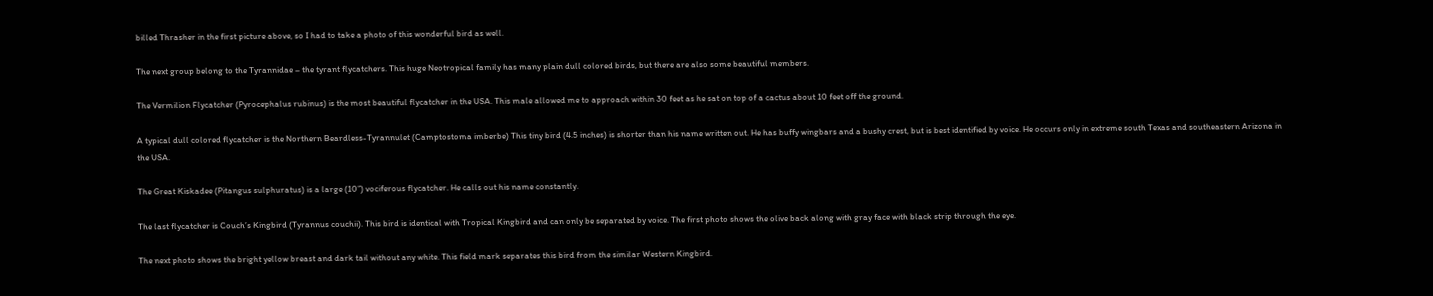billed Thrasher in the first picture above, so I had to take a photo of this wonderful bird as well.

The next group belong to the Tyrannidae – the tyrant flycatchers. This huge Neotropical family has many plain dull colored birds, but there are also some beautiful members.

The Vermilion Flycatcher (Pyrocephalus rubinus) is the most beautiful flycatcher in the USA. This male allowed me to approach within 30 feet as he sat on top of a cactus about 10 feet off the ground.

A typical dull colored flycatcher is the Northern Beardless-Tyrannulet (Camptostoma imberbe) This tiny bird (4.5 inches) is shorter than his name written out. He has buffy wingbars and a bushy crest, but is best identified by voice. He occurs only in extreme south Texas and southeastern Arizona in the USA.

The Great Kiskadee (Pitangus sulphuratus) is a large (10”) vociferous flycatcher. He calls out his name constantly.

The last flycatcher is Couch’s Kingbird (Tyrannus couchii). This bird is identical with Tropical Kingbird and can only be separated by voice. The first photo shows the olive back along with gray face with black strip through the eye.

The next photo shows the bright yellow breast and dark tail without any white. This field mark separates this bird from the similar Western Kingbird.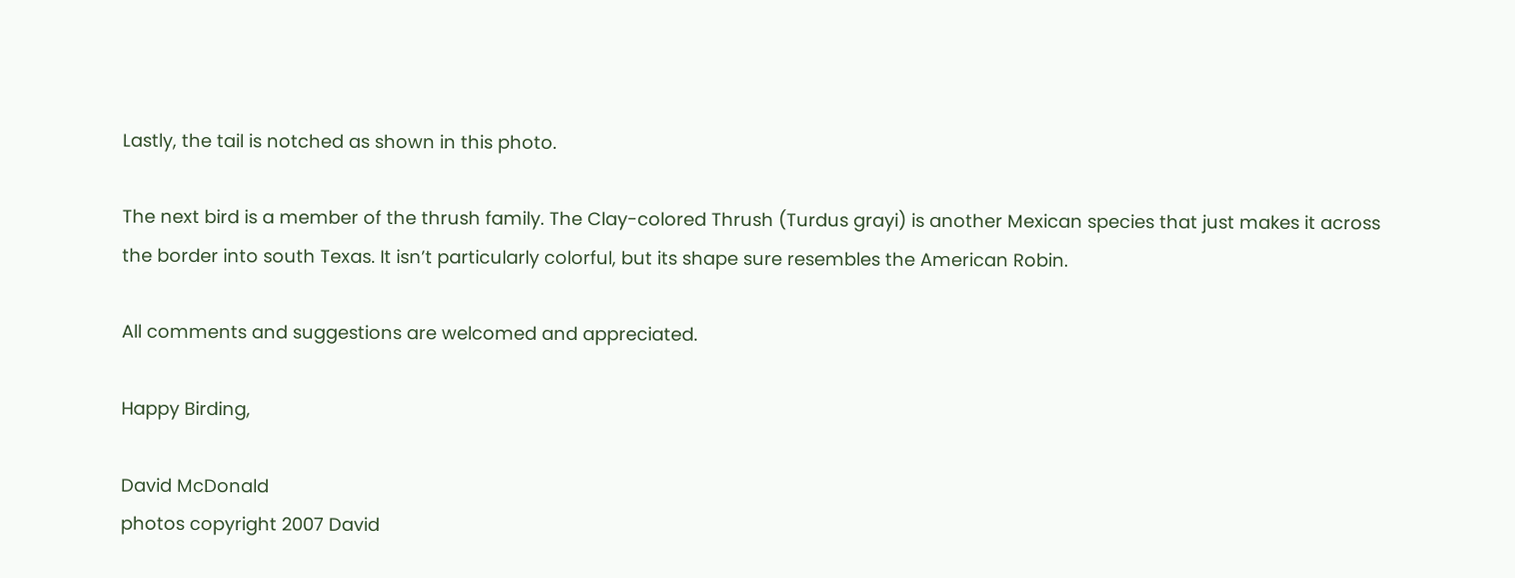Lastly, the tail is notched as shown in this photo.

The next bird is a member of the thrush family. The Clay-colored Thrush (Turdus grayi) is another Mexican species that just makes it across the border into south Texas. It isn’t particularly colorful, but its shape sure resembles the American Robin.

All comments and suggestions are welcomed and appreciated.

Happy Birding,

David McDonald
photos copyright 2007 David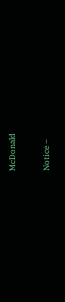McDonald

Notice –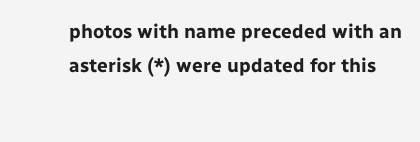photos with name preceded with an asterisk (*) were updated for this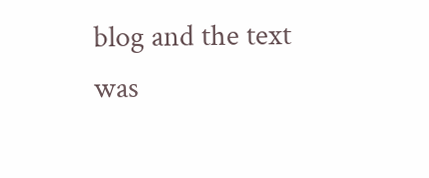blog and the text was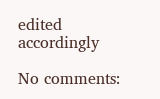edited accordingly

No comments: